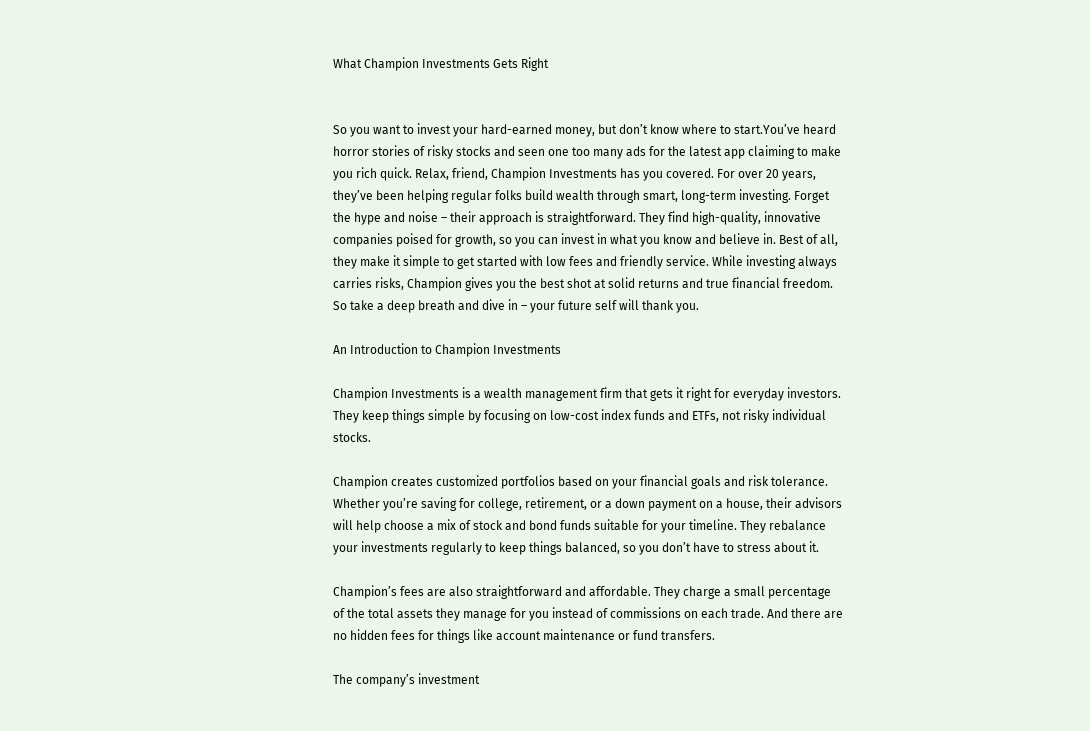What Champion Investments Gets Right


So you want to invest your hard-earned money, but don’t know where to start.You’ve heard horror stories of risky stocks and seen one too many ads for the latest app claiming to make you rich quick. Relax, friend, Champion Investments has you covered. For over 20 years, they’ve been helping regular folks build wealth through smart, long-term investing. Forget the hype and noise – their approach is straightforward. They find high-quality, innovative companies poised for growth, so you can invest in what you know and believe in. Best of all, they make it simple to get started with low fees and friendly service. While investing always carries risks, Champion gives you the best shot at solid returns and true financial freedom. So take a deep breath and dive in – your future self will thank you.

An Introduction to Champion Investments

Champion Investments is a wealth management firm that gets it right for everyday investors. They keep things simple by focusing on low-cost index funds and ETFs, not risky individual stocks.

Champion creates customized portfolios based on your financial goals and risk tolerance. Whether you’re saving for college, retirement, or a down payment on a house, their advisors will help choose a mix of stock and bond funds suitable for your timeline. They rebalance your investments regularly to keep things balanced, so you don’t have to stress about it.

Champion’s fees are also straightforward and affordable. They charge a small percentage of the total assets they manage for you instead of commissions on each trade. And there are no hidden fees for things like account maintenance or fund transfers.

The company’s investment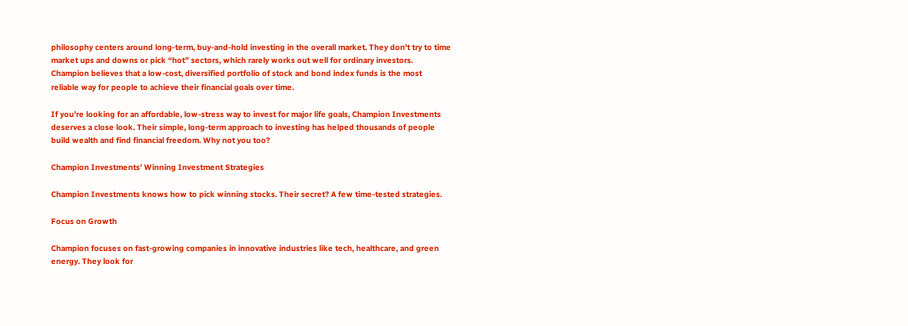philosophy centers around long-term, buy-and-hold investing in the overall market. They don’t try to time market ups and downs or pick “hot” sectors, which rarely works out well for ordinary investors. Champion believes that a low-cost, diversified portfolio of stock and bond index funds is the most reliable way for people to achieve their financial goals over time.

If you’re looking for an affordable, low-stress way to invest for major life goals, Champion Investments deserves a close look. Their simple, long-term approach to investing has helped thousands of people build wealth and find financial freedom. Why not you too?

Champion Investments’ Winning Investment Strategies

Champion Investments knows how to pick winning stocks. Their secret? A few time-tested strategies.

Focus on Growth

Champion focuses on fast-growing companies in innovative industries like tech, healthcare, and green energy. They look for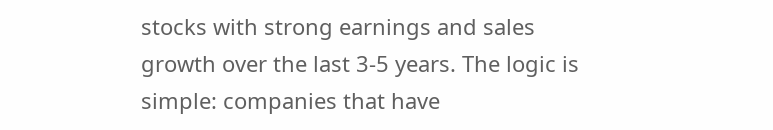stocks with strong earnings and sales growth over the last 3-5 years. The logic is simple: companies that have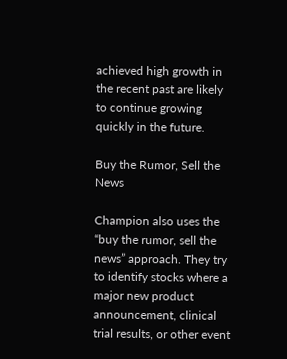achieved high growth in the recent past are likely to continue growing quickly in the future.

Buy the Rumor, Sell the News

Champion also uses the “buy the rumor, sell the news” approach. They try to identify stocks where a major new product announcement, clinical trial results, or other event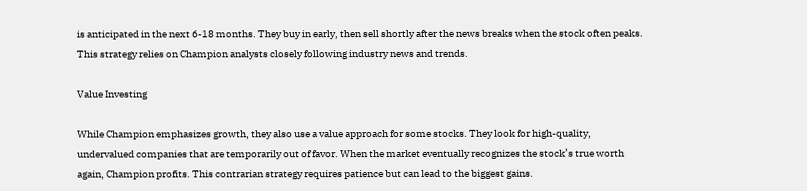is anticipated in the next 6-18 months. They buy in early, then sell shortly after the news breaks when the stock often peaks. This strategy relies on Champion analysts closely following industry news and trends.

Value Investing

While Champion emphasizes growth, they also use a value approach for some stocks. They look for high-quality, undervalued companies that are temporarily out of favor. When the market eventually recognizes the stock’s true worth again, Champion profits. This contrarian strategy requires patience but can lead to the biggest gains.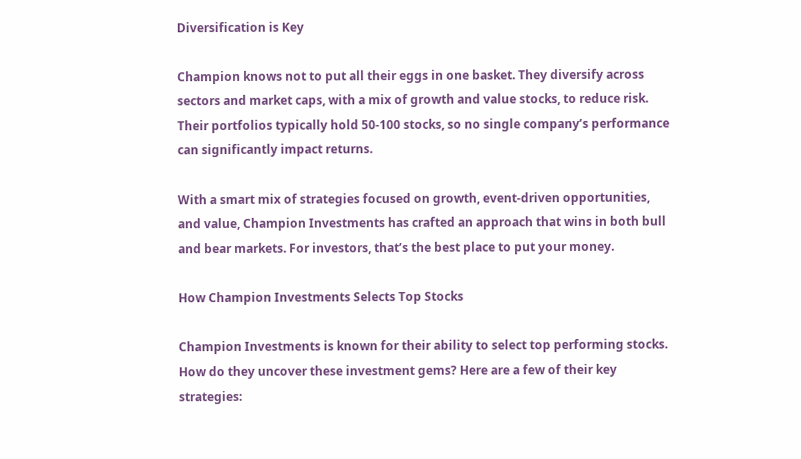Diversification is Key

Champion knows not to put all their eggs in one basket. They diversify across sectors and market caps, with a mix of growth and value stocks, to reduce risk. Their portfolios typically hold 50-100 stocks, so no single company’s performance can significantly impact returns.

With a smart mix of strategies focused on growth, event-driven opportunities, and value, Champion Investments has crafted an approach that wins in both bull and bear markets. For investors, that’s the best place to put your money.

How Champion Investments Selects Top Stocks

Champion Investments is known for their ability to select top performing stocks. How do they uncover these investment gems? Here are a few of their key strategies: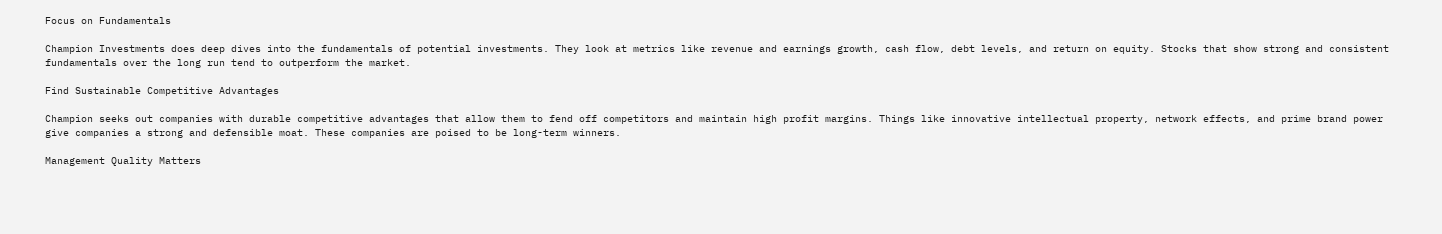Focus on Fundamentals

Champion Investments does deep dives into the fundamentals of potential investments. They look at metrics like revenue and earnings growth, cash flow, debt levels, and return on equity. Stocks that show strong and consistent fundamentals over the long run tend to outperform the market.

Find Sustainable Competitive Advantages

Champion seeks out companies with durable competitive advantages that allow them to fend off competitors and maintain high profit margins. Things like innovative intellectual property, network effects, and prime brand power give companies a strong and defensible moat. These companies are poised to be long-term winners.

Management Quality Matters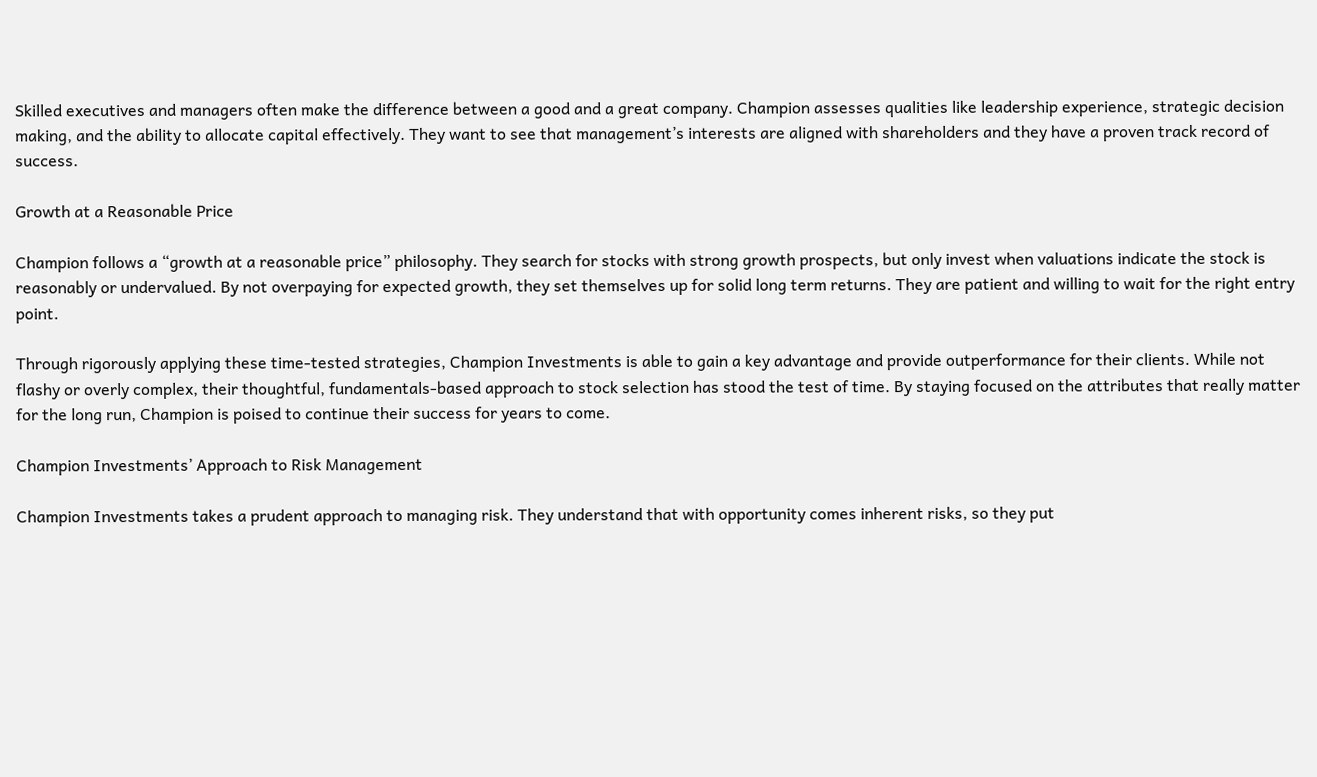Skilled executives and managers often make the difference between a good and a great company. Champion assesses qualities like leadership experience, strategic decision making, and the ability to allocate capital effectively. They want to see that management’s interests are aligned with shareholders and they have a proven track record of success.

Growth at a Reasonable Price

Champion follows a “growth at a reasonable price” philosophy. They search for stocks with strong growth prospects, but only invest when valuations indicate the stock is reasonably or undervalued. By not overpaying for expected growth, they set themselves up for solid long term returns. They are patient and willing to wait for the right entry point.

Through rigorously applying these time-tested strategies, Champion Investments is able to gain a key advantage and provide outperformance for their clients. While not flashy or overly complex, their thoughtful, fundamentals-based approach to stock selection has stood the test of time. By staying focused on the attributes that really matter for the long run, Champion is poised to continue their success for years to come.

Champion Investments’ Approach to Risk Management

Champion Investments takes a prudent approach to managing risk. They understand that with opportunity comes inherent risks, so they put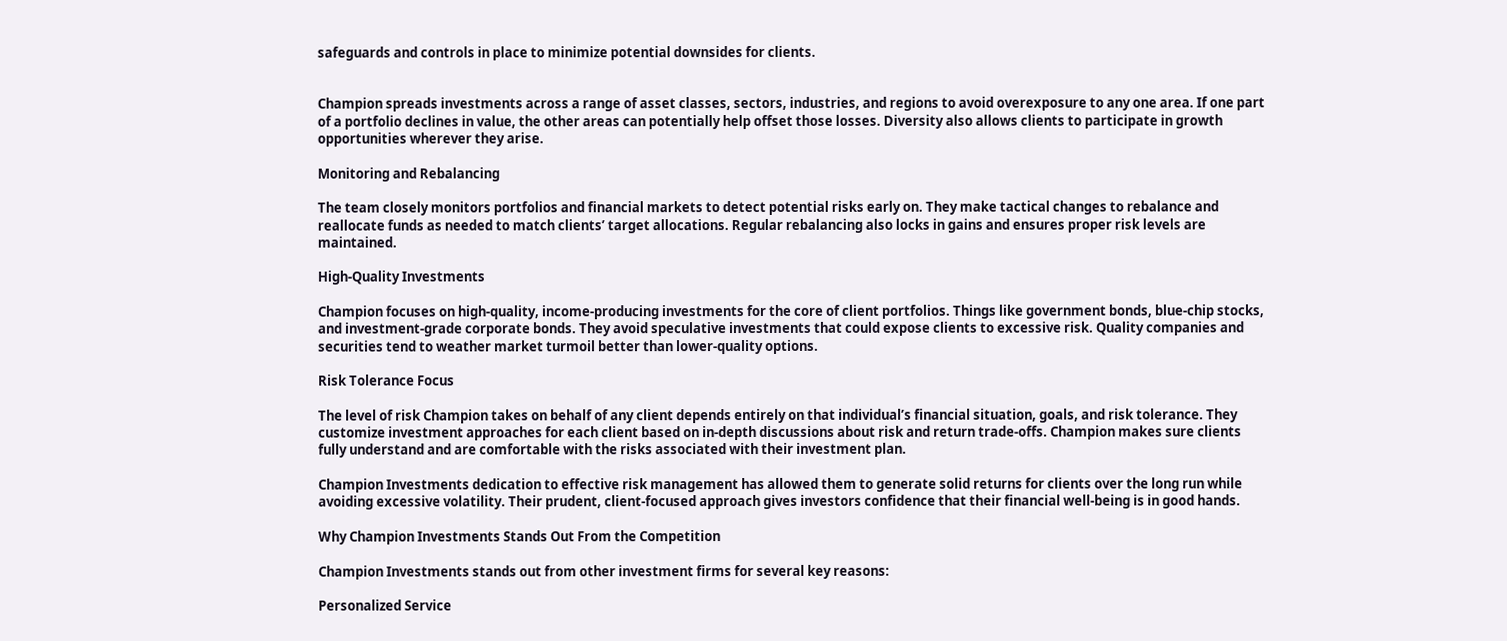safeguards and controls in place to minimize potential downsides for clients.


Champion spreads investments across a range of asset classes, sectors, industries, and regions to avoid overexposure to any one area. If one part of a portfolio declines in value, the other areas can potentially help offset those losses. Diversity also allows clients to participate in growth opportunities wherever they arise.

Monitoring and Rebalancing

The team closely monitors portfolios and financial markets to detect potential risks early on. They make tactical changes to rebalance and reallocate funds as needed to match clients’ target allocations. Regular rebalancing also locks in gains and ensures proper risk levels are maintained.

High-Quality Investments

Champion focuses on high-quality, income-producing investments for the core of client portfolios. Things like government bonds, blue-chip stocks, and investment-grade corporate bonds. They avoid speculative investments that could expose clients to excessive risk. Quality companies and securities tend to weather market turmoil better than lower-quality options.

Risk Tolerance Focus

The level of risk Champion takes on behalf of any client depends entirely on that individual’s financial situation, goals, and risk tolerance. They customize investment approaches for each client based on in-depth discussions about risk and return trade-offs. Champion makes sure clients fully understand and are comfortable with the risks associated with their investment plan.

Champion Investments dedication to effective risk management has allowed them to generate solid returns for clients over the long run while avoiding excessive volatility. Their prudent, client-focused approach gives investors confidence that their financial well-being is in good hands.

Why Champion Investments Stands Out From the Competition

Champion Investments stands out from other investment firms for several key reasons:

Personalized Service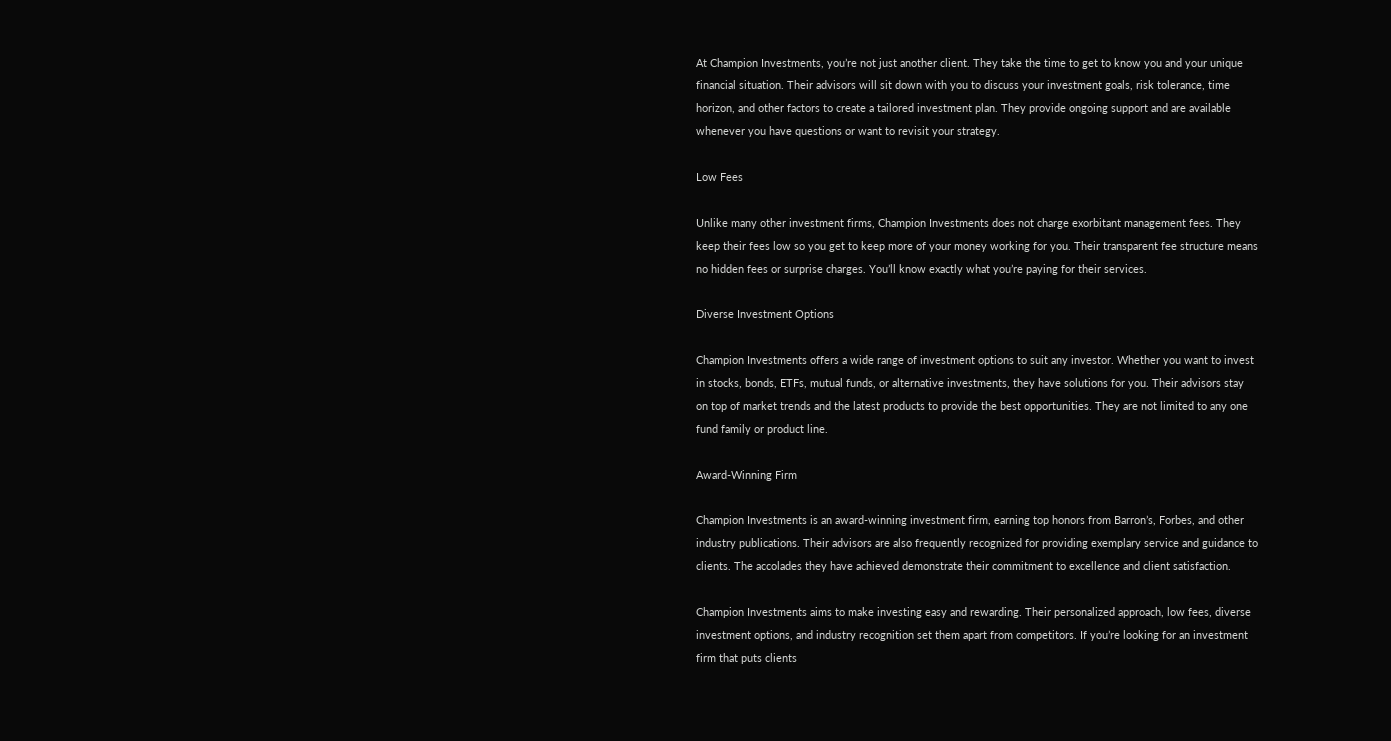At Champion Investments, you’re not just another client. They take the time to get to know you and your unique financial situation. Their advisors will sit down with you to discuss your investment goals, risk tolerance, time horizon, and other factors to create a tailored investment plan. They provide ongoing support and are available whenever you have questions or want to revisit your strategy.

Low Fees

Unlike many other investment firms, Champion Investments does not charge exorbitant management fees. They keep their fees low so you get to keep more of your money working for you. Their transparent fee structure means no hidden fees or surprise charges. You’ll know exactly what you’re paying for their services.

Diverse Investment Options

Champion Investments offers a wide range of investment options to suit any investor. Whether you want to invest in stocks, bonds, ETFs, mutual funds, or alternative investments, they have solutions for you. Their advisors stay on top of market trends and the latest products to provide the best opportunities. They are not limited to any one fund family or product line.

Award-Winning Firm

Champion Investments is an award-winning investment firm, earning top honors from Barron’s, Forbes, and other industry publications. Their advisors are also frequently recognized for providing exemplary service and guidance to clients. The accolades they have achieved demonstrate their commitment to excellence and client satisfaction.

Champion Investments aims to make investing easy and rewarding. Their personalized approach, low fees, diverse investment options, and industry recognition set them apart from competitors. If you’re looking for an investment firm that puts clients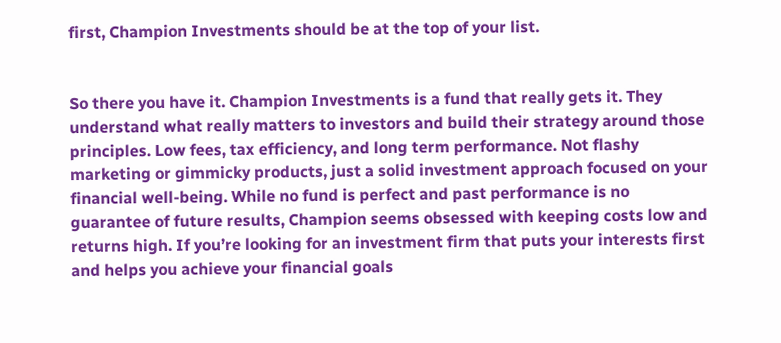first, Champion Investments should be at the top of your list.


So there you have it. Champion Investments is a fund that really gets it. They understand what really matters to investors and build their strategy around those principles. Low fees, tax efficiency, and long term performance. Not flashy marketing or gimmicky products, just a solid investment approach focused on your financial well-being. While no fund is perfect and past performance is no guarantee of future results, Champion seems obsessed with keeping costs low and returns high. If you’re looking for an investment firm that puts your interests first and helps you achieve your financial goals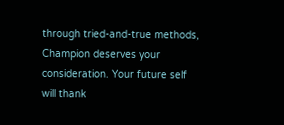through tried-and-true methods, Champion deserves your consideration. Your future self will thank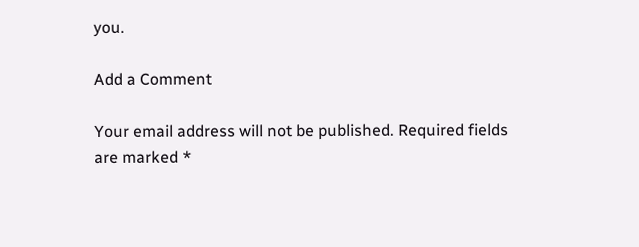you.

Add a Comment

Your email address will not be published. Required fields are marked *